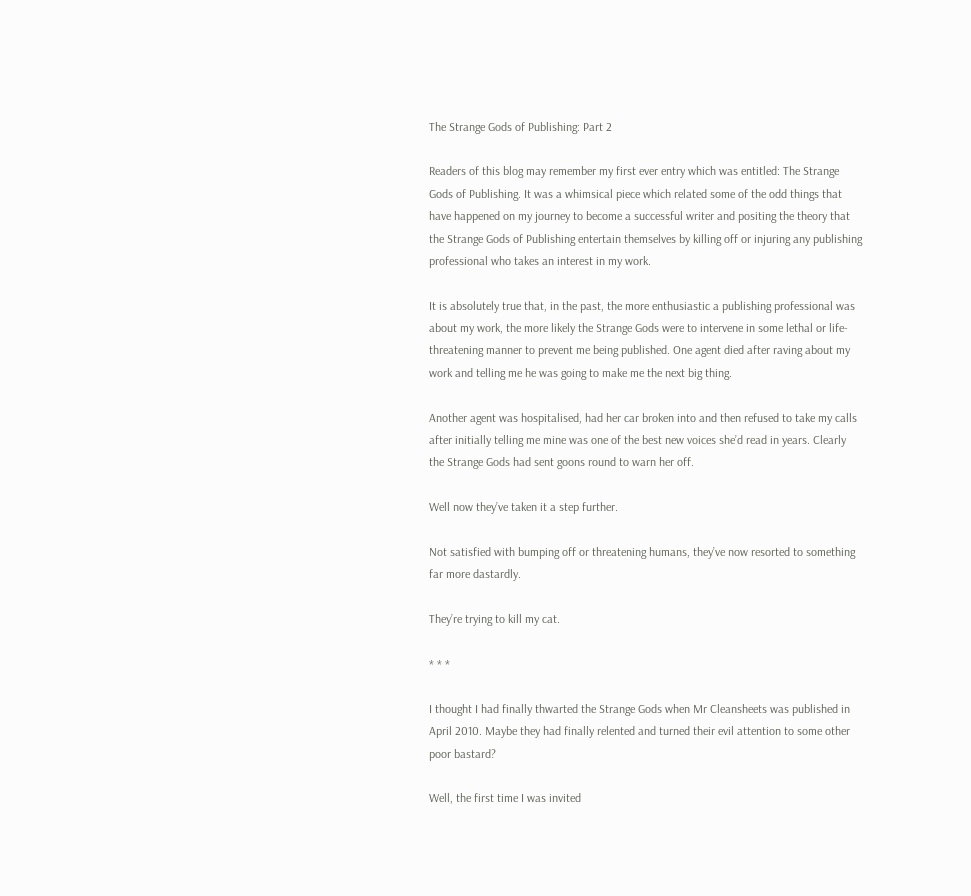The Strange Gods of Publishing: Part 2

Readers of this blog may remember my first ever entry which was entitled: The Strange Gods of Publishing. It was a whimsical piece which related some of the odd things that have happened on my journey to become a successful writer and positing the theory that the Strange Gods of Publishing entertain themselves by killing off or injuring any publishing professional who takes an interest in my work.

It is absolutely true that, in the past, the more enthusiastic a publishing professional was about my work, the more likely the Strange Gods were to intervene in some lethal or life-threatening manner to prevent me being published. One agent died after raving about my work and telling me he was going to make me the next big thing.

Another agent was hospitalised, had her car broken into and then refused to take my calls after initially telling me mine was one of the best new voices she’d read in years. Clearly the Strange Gods had sent goons round to warn her off.

Well now they’ve taken it a step further.

Not satisfied with bumping off or threatening humans, they’ve now resorted to something far more dastardly.

They’re trying to kill my cat.

* * *

I thought I had finally thwarted the Strange Gods when Mr Cleansheets was published in April 2010. Maybe they had finally relented and turned their evil attention to some other poor bastard?

Well, the first time I was invited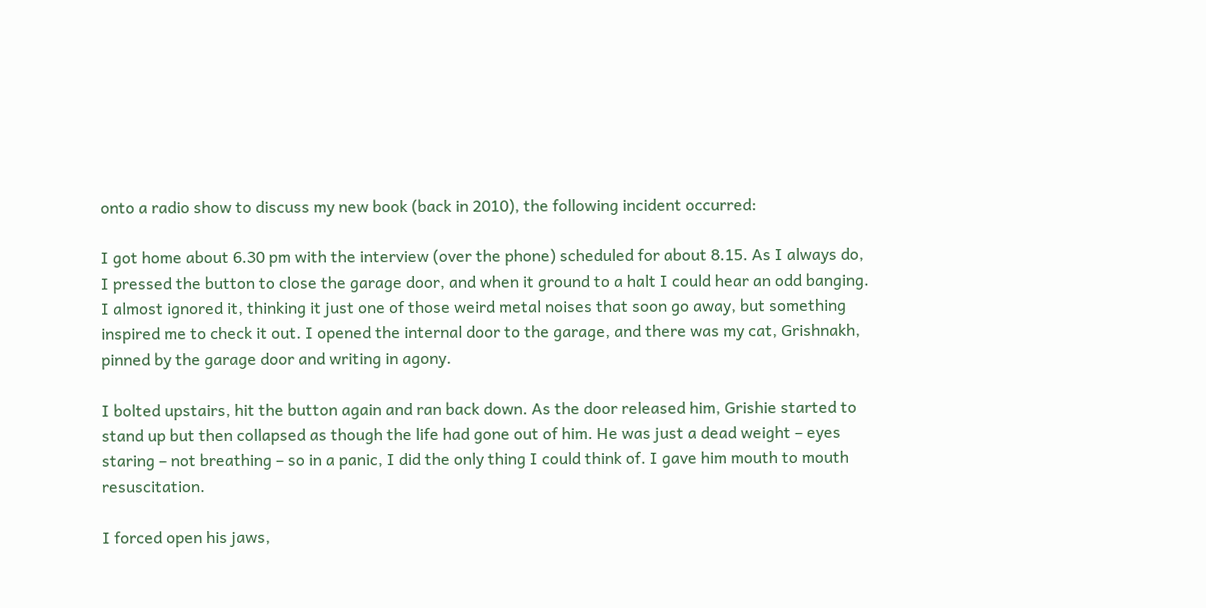onto a radio show to discuss my new book (back in 2010), the following incident occurred:

I got home about 6.30 pm with the interview (over the phone) scheduled for about 8.15. As I always do, I pressed the button to close the garage door, and when it ground to a halt I could hear an odd banging. I almost ignored it, thinking it just one of those weird metal noises that soon go away, but something inspired me to check it out. I opened the internal door to the garage, and there was my cat, Grishnakh, pinned by the garage door and writing in agony.

I bolted upstairs, hit the button again and ran back down. As the door released him, Grishie started to stand up but then collapsed as though the life had gone out of him. He was just a dead weight – eyes staring – not breathing – so in a panic, I did the only thing I could think of. I gave him mouth to mouth resuscitation.

I forced open his jaws,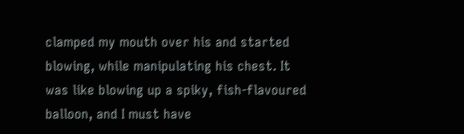clamped my mouth over his and started blowing, while manipulating his chest. It was like blowing up a spiky, fish-flavoured balloon, and I must have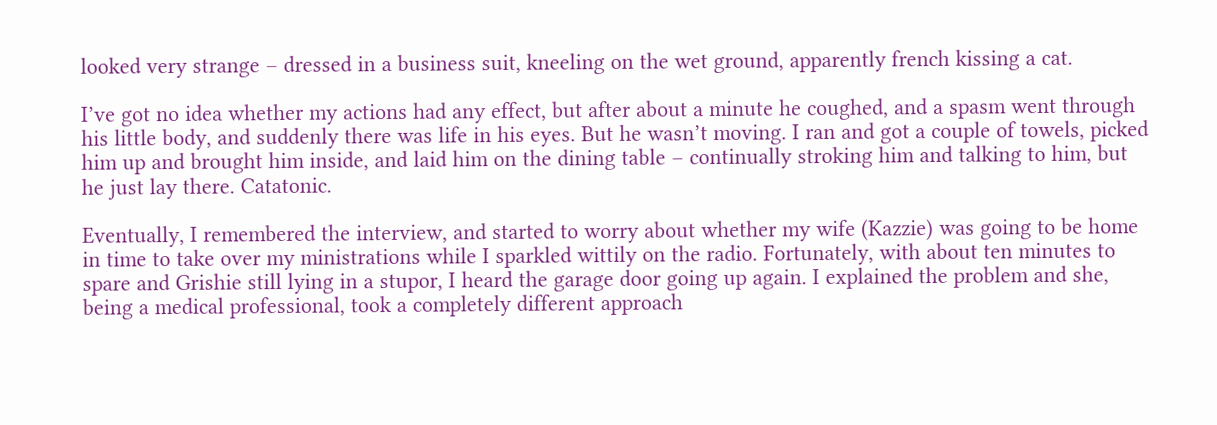looked very strange – dressed in a business suit, kneeling on the wet ground, apparently french kissing a cat.

I’ve got no idea whether my actions had any effect, but after about a minute he coughed, and a spasm went through his little body, and suddenly there was life in his eyes. But he wasn’t moving. I ran and got a couple of towels, picked him up and brought him inside, and laid him on the dining table – continually stroking him and talking to him, but he just lay there. Catatonic.

Eventually, I remembered the interview, and started to worry about whether my wife (Kazzie) was going to be home in time to take over my ministrations while I sparkled wittily on the radio. Fortunately, with about ten minutes to spare and Grishie still lying in a stupor, I heard the garage door going up again. I explained the problem and she, being a medical professional, took a completely different approach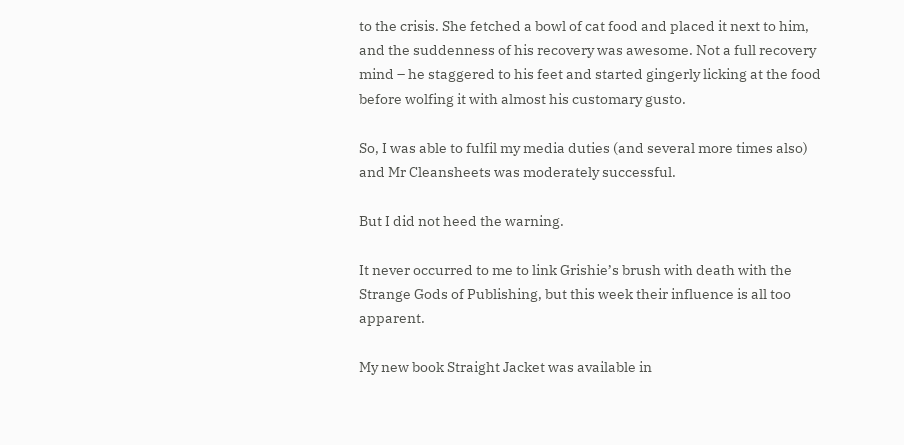to the crisis. She fetched a bowl of cat food and placed it next to him, and the suddenness of his recovery was awesome. Not a full recovery mind – he staggered to his feet and started gingerly licking at the food before wolfing it with almost his customary gusto.

So, I was able to fulfil my media duties (and several more times also) and Mr Cleansheets was moderately successful.

But I did not heed the warning.

It never occurred to me to link Grishie’s brush with death with the Strange Gods of Publishing, but this week their influence is all too apparent.

My new book Straight Jacket was available in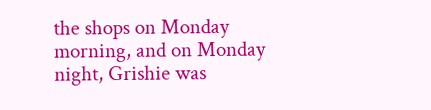the shops on Monday morning, and on Monday night, Grishie was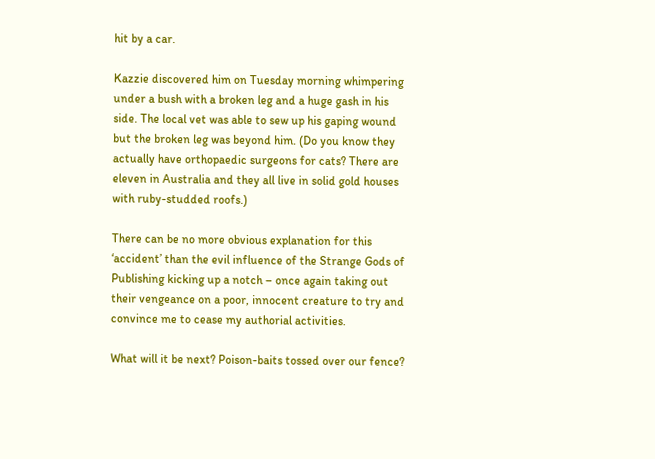hit by a car.

Kazzie discovered him on Tuesday morning whimpering under a bush with a broken leg and a huge gash in his side. The local vet was able to sew up his gaping wound but the broken leg was beyond him. (Do you know they actually have orthopaedic surgeons for cats? There are eleven in Australia and they all live in solid gold houses with ruby-studded roofs.)

There can be no more obvious explanation for this ‘accident’ than the evil influence of the Strange Gods of Publishing kicking up a notch – once again taking out their vengeance on a poor, innocent creature to try and convince me to cease my authorial activities.

What will it be next? Poison-baits tossed over our fence?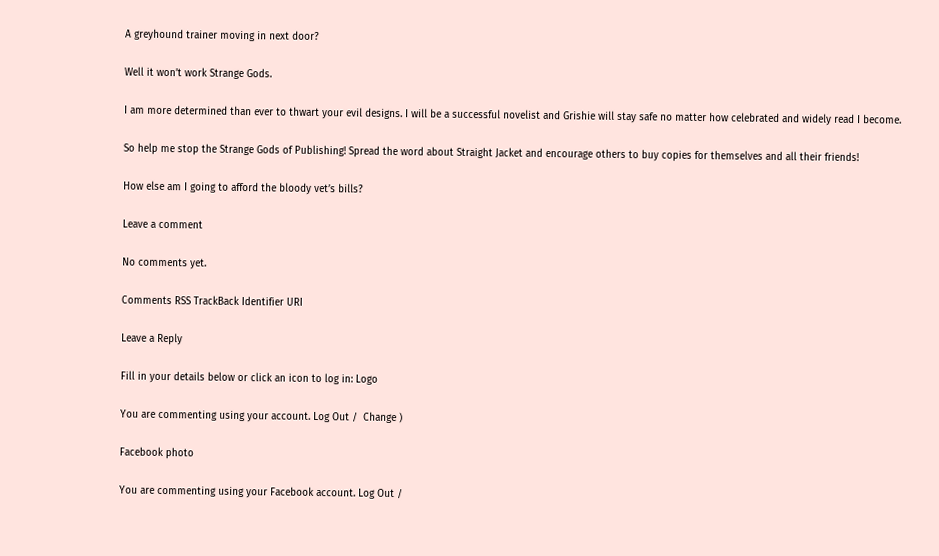A greyhound trainer moving in next door?

Well it won’t work Strange Gods.

I am more determined than ever to thwart your evil designs. I will be a successful novelist and Grishie will stay safe no matter how celebrated and widely read I become.

So help me stop the Strange Gods of Publishing! Spread the word about Straight Jacket and encourage others to buy copies for themselves and all their friends!

How else am I going to afford the bloody vet’s bills?

Leave a comment

No comments yet.

Comments RSS TrackBack Identifier URI

Leave a Reply

Fill in your details below or click an icon to log in: Logo

You are commenting using your account. Log Out /  Change )

Facebook photo

You are commenting using your Facebook account. Log Out /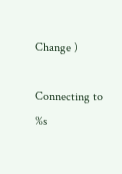Change )

Connecting to %s